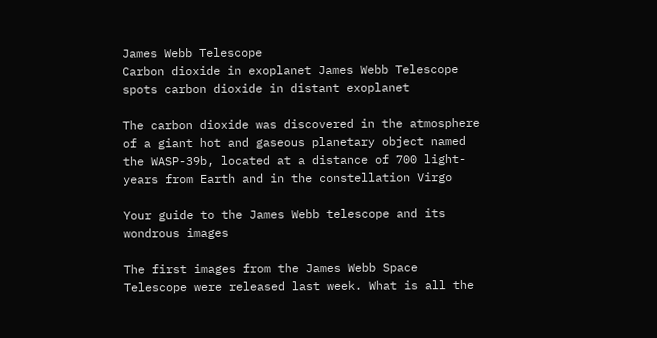James Webb Telescope
Carbon dioxide in exoplanet James Webb Telescope spots carbon dioxide in distant exoplanet

The carbon dioxide was discovered in the atmosphere of a giant hot and gaseous planetary object named the WASP-39b, located at a distance of 700 light-years from Earth and in the constellation Virgo

Your guide to the James Webb telescope and its wondrous images

The first images from the James Webb Space Telescope were released last week. What is all the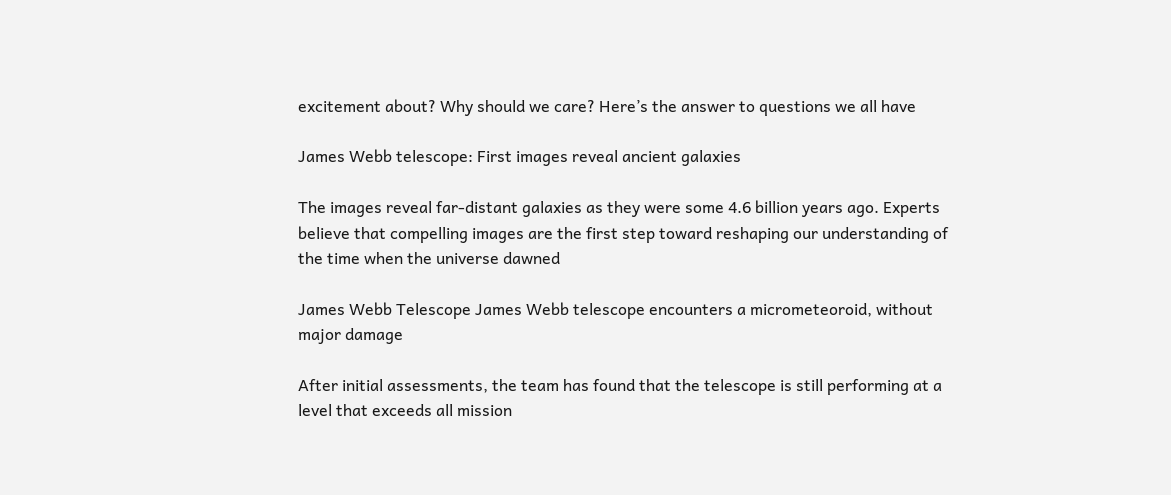excitement about? Why should we care? Here’s the answer to questions we all have

James Webb telescope: First images reveal ancient galaxies

The images reveal far-distant galaxies as they were some 4.6 billion years ago. Experts believe that compelling images are the first step toward reshaping our understanding of the time when the universe dawned

James Webb Telescope James Webb telescope encounters a micrometeoroid, without major damage

After initial assessments, the team has found that the telescope is still performing at a level that exceeds all mission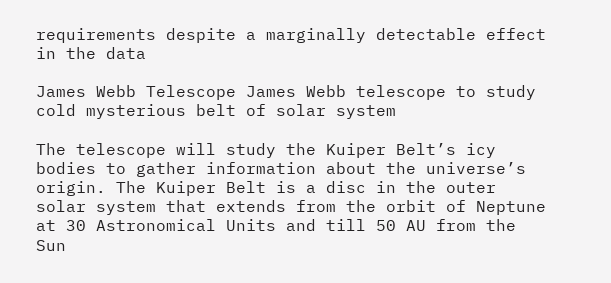requirements despite a marginally detectable effect in the data

James Webb Telescope James Webb telescope to study cold mysterious belt of solar system

The telescope will study the Kuiper Belt’s icy bodies to gather information about the universe’s origin. The Kuiper Belt is a disc in the outer solar system that extends from the orbit of Neptune at 30 Astronomical Units and till 50 AU from the Sun